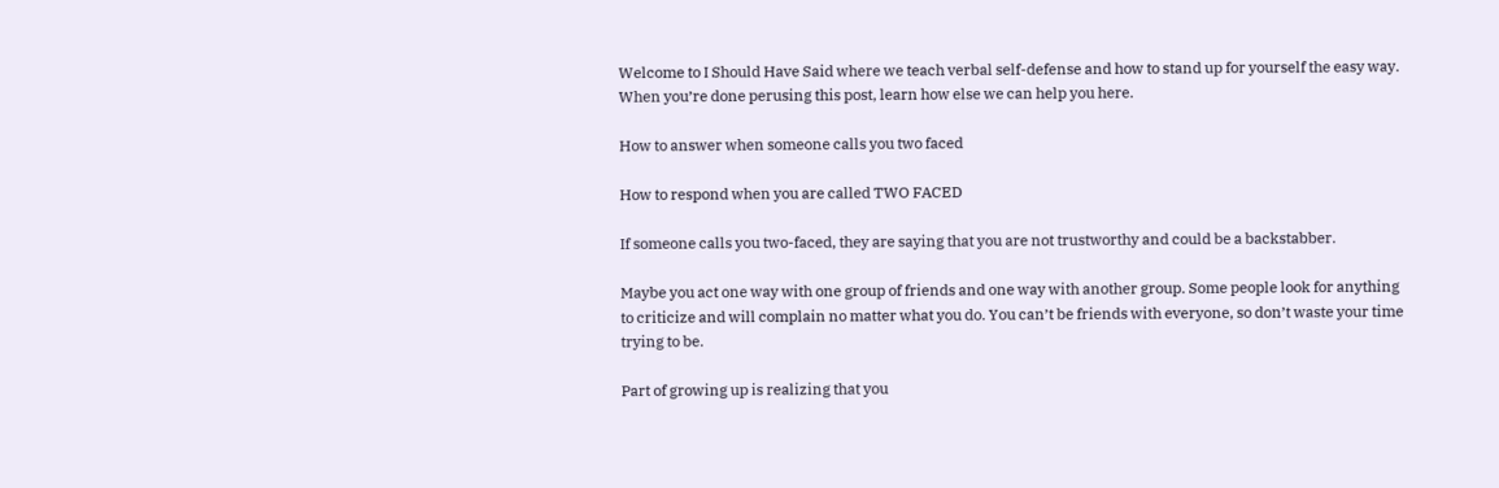Welcome to I Should Have Said where we teach verbal self-defense and how to stand up for yourself the easy way. When you’re done perusing this post, learn how else we can help you here.

How to answer when someone calls you two faced

How to respond when you are called TWO FACED

If someone calls you two-faced, they are saying that you are not trustworthy and could be a backstabber.

Maybe you act one way with one group of friends and one way with another group. Some people look for anything to criticize and will complain no matter what you do. You can’t be friends with everyone, so don’t waste your time trying to be.

Part of growing up is realizing that you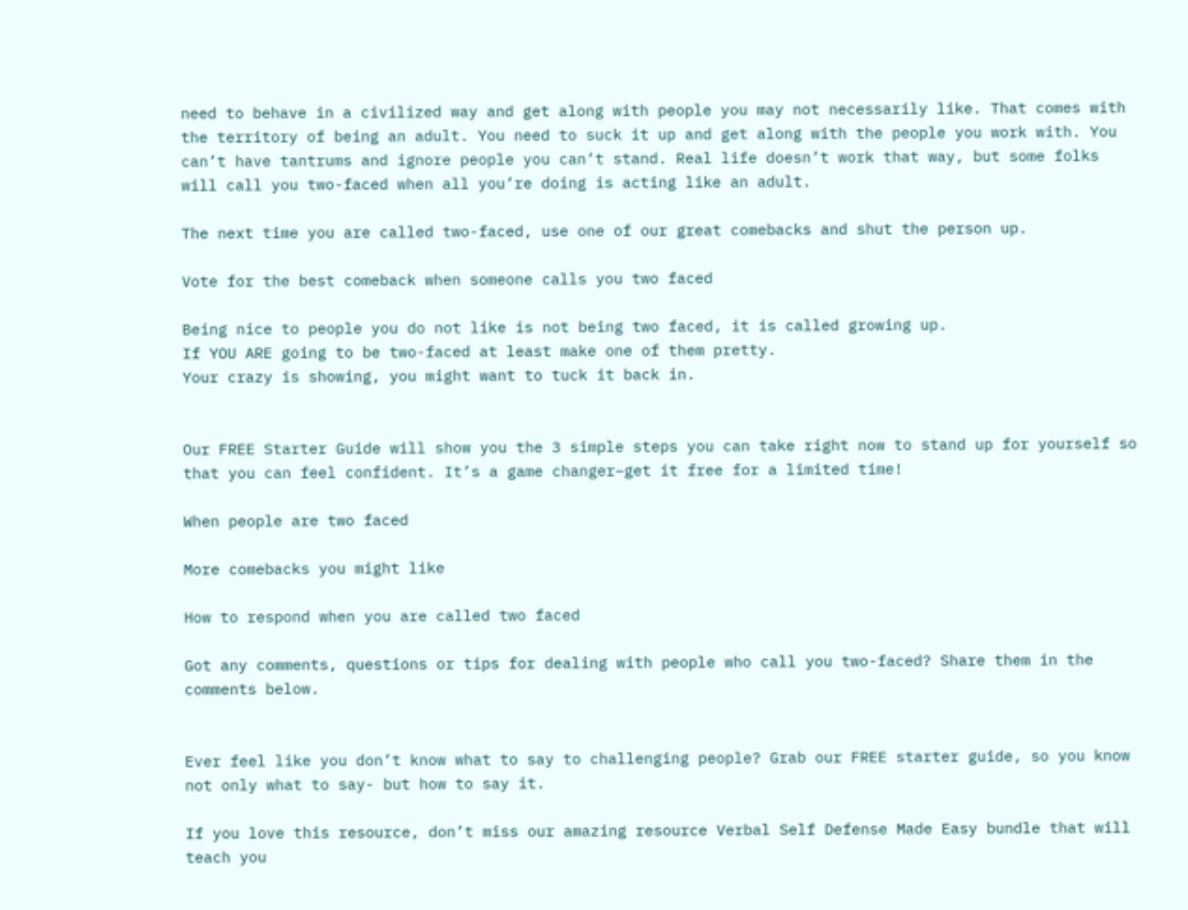need to behave in a civilized way and get along with people you may not necessarily like. That comes with the territory of being an adult. You need to suck it up and get along with the people you work with. You can’t have tantrums and ignore people you can’t stand. Real life doesn’t work that way, but some folks will call you two-faced when all you’re doing is acting like an adult.

The next time you are called two-faced, use one of our great comebacks and shut the person up.

Vote for the best comeback when someone calls you two faced

Being nice to people you do not like is not being two faced, it is called growing up.
If YOU ARE going to be two-faced at least make one of them pretty.
Your crazy is showing, you might want to tuck it back in.


Our FREE Starter Guide will show you the 3 simple steps you can take right now to stand up for yourself so that you can feel confident. It’s a game changer–get it free for a limited time!

When people are two faced

More comebacks you might like

How to respond when you are called two faced

Got any comments, questions or tips for dealing with people who call you two-faced? Share them in the comments below.


Ever feel like you don’t know what to say to challenging people? Grab our FREE starter guide, so you know not only what to say- but how to say it.

If you love this resource, don’t miss our amazing resource Verbal Self Defense Made Easy bundle that will teach you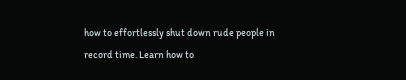how to effortlessly shut down rude people in record time. Learn how to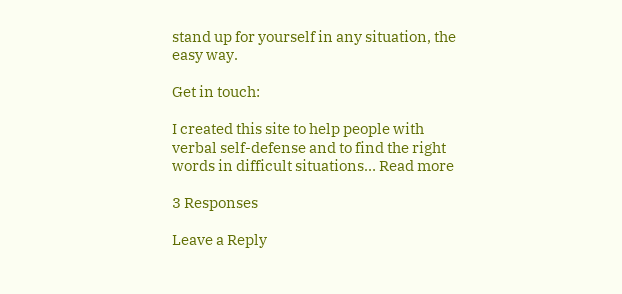stand up for yourself in any situation, the easy way.

Get in touch:

I created this site to help people with verbal self-defense and to find the right words in difficult situations… Read more

3 Responses

Leave a Reply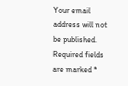Your email address will not be published. Required fields are marked *